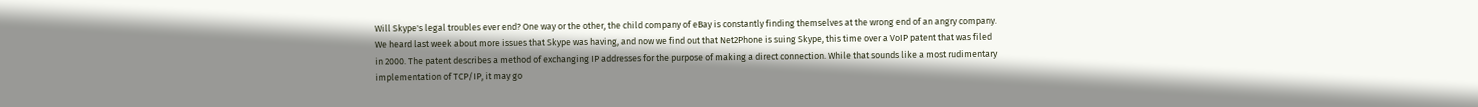Will Skype's legal troubles ever end? One way or the other, the child company of eBay is constantly finding themselves at the wrong end of an angry company. We heard last week about more issues that Skype was having, and now we find out that Net2Phone is suing Skype, this time over a VoIP patent that was filed in 2000. The patent describes a method of exchanging IP addresses for the purpose of making a direct connection. While that sounds like a most rudimentary implementation of TCP/IP, it may go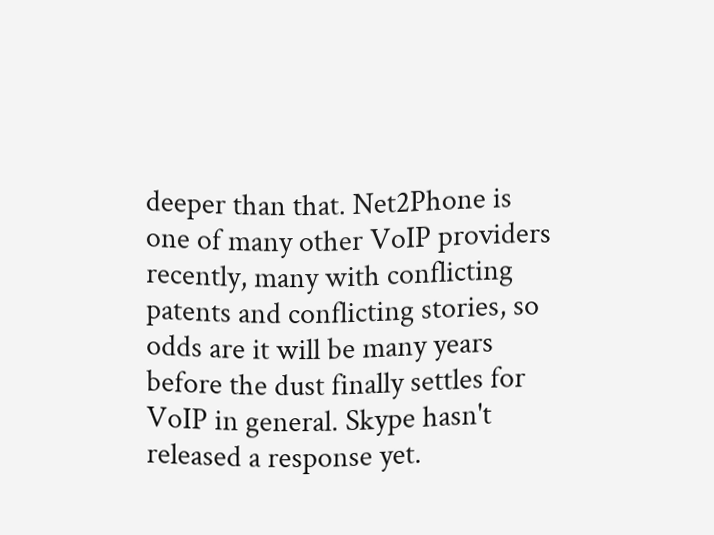deeper than that. Net2Phone is one of many other VoIP providers recently, many with conflicting patents and conflicting stories, so odds are it will be many years before the dust finally settles for VoIP in general. Skype hasn't released a response yet.